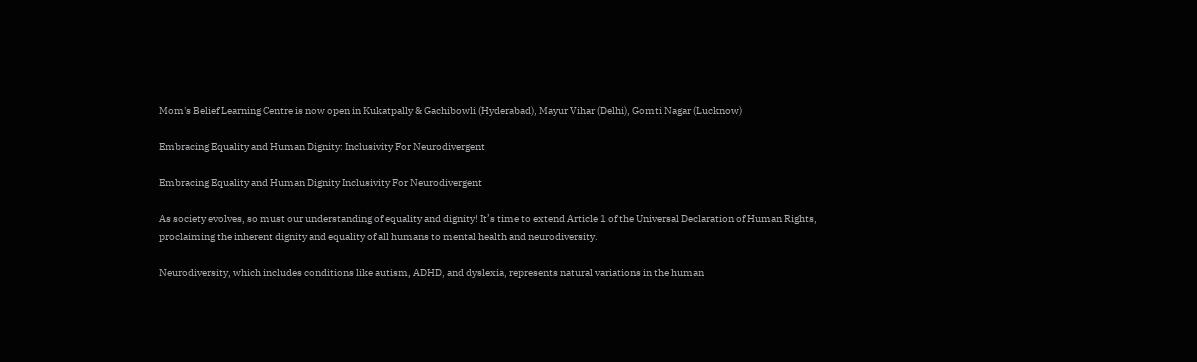Mom's Belief Learning Centre is now open in Kukatpally & Gachibowli (Hyderabad), Mayur Vihar (Delhi), Gomti Nagar (Lucknow)

Embracing Equality and Human Dignity: Inclusivity For Neurodivergent

Embracing Equality and Human Dignity Inclusivity For Neurodivergent

As society evolves, so must our understanding of equality and dignity! It’s time to extend Article 1 of the Universal Declaration of Human Rights, proclaiming the inherent dignity and equality of all humans to mental health and neurodiversity.

Neurodiversity, which includes conditions like autism, ADHD, and dyslexia, represents natural variations in the human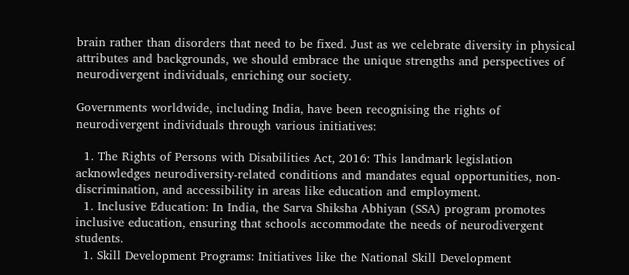brain rather than disorders that need to be fixed. Just as we celebrate diversity in physical attributes and backgrounds, we should embrace the unique strengths and perspectives of neurodivergent individuals, enriching our society.

Governments worldwide, including India, have been recognising the rights of neurodivergent individuals through various initiatives:

  1. The Rights of Persons with Disabilities Act, 2016: This landmark legislation acknowledges neurodiversity-related conditions and mandates equal opportunities, non-discrimination, and accessibility in areas like education and employment.
  1. Inclusive Education: In India, the Sarva Shiksha Abhiyan (SSA) program promotes inclusive education, ensuring that schools accommodate the needs of neurodivergent students.
  1. Skill Development Programs: Initiatives like the National Skill Development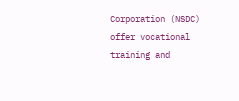Corporation (NSDC) offer vocational training and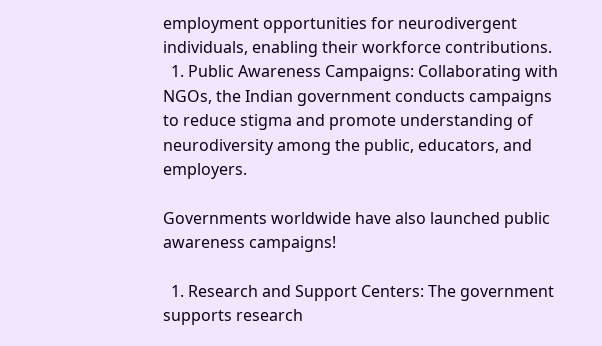employment opportunities for neurodivergent individuals, enabling their workforce contributions.
  1. Public Awareness Campaigns: Collaborating with NGOs, the Indian government conducts campaigns to reduce stigma and promote understanding of neurodiversity among the public, educators, and employers.

Governments worldwide have also launched public awareness campaigns!

  1. Research and Support Centers: The government supports research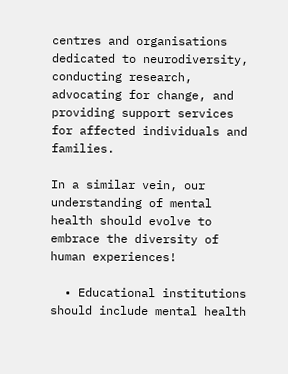centres and organisations dedicated to neurodiversity, conducting research, advocating for change, and providing support services for affected individuals and families.

In a similar vein, our understanding of mental health should evolve to embrace the diversity of human experiences!

  • Educational institutions should include mental health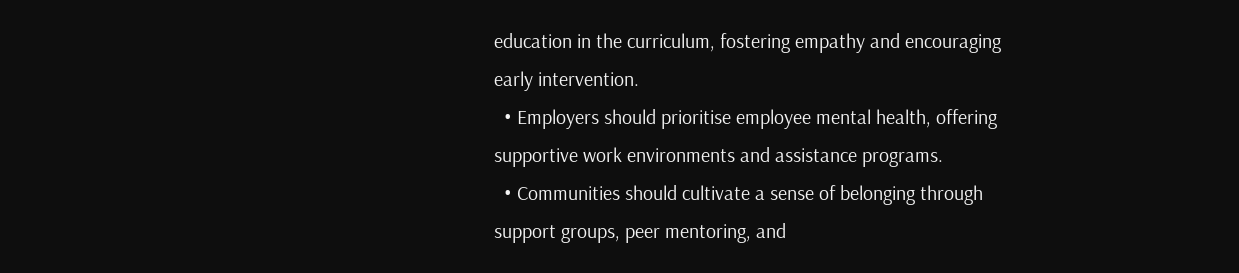education in the curriculum, fostering empathy and encouraging early intervention.
  • Employers should prioritise employee mental health, offering supportive work environments and assistance programs.
  • Communities should cultivate a sense of belonging through support groups, peer mentoring, and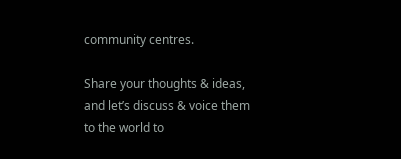community centres.

Share your thoughts & ideas, and let’s discuss & voice them to the world to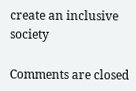create an inclusive society

Comments are closed